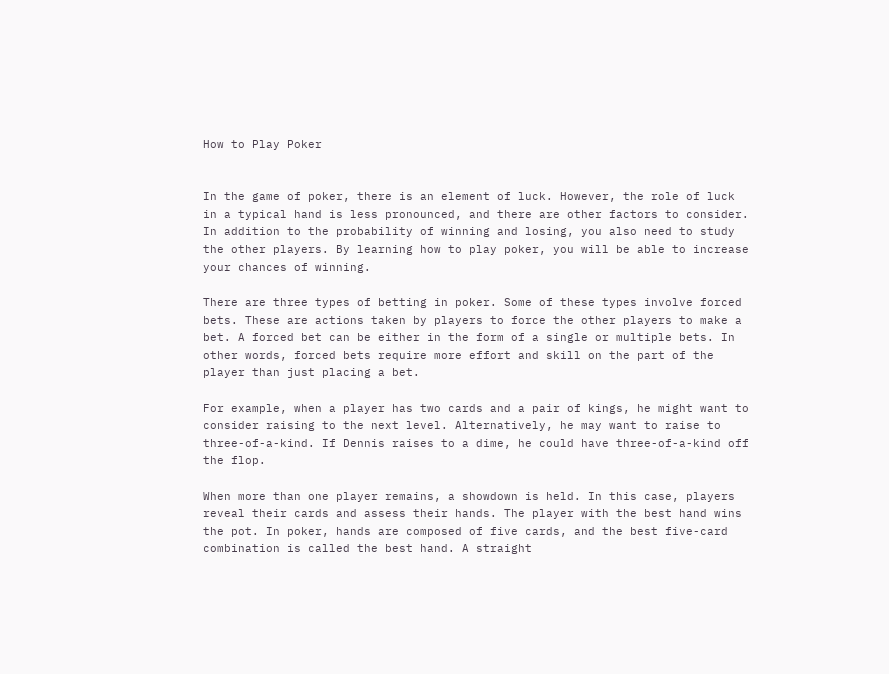How to Play Poker


In the game of poker, there is an element of luck. However, the role of luck in a typical hand is less pronounced, and there are other factors to consider. In addition to the probability of winning and losing, you also need to study the other players. By learning how to play poker, you will be able to increase your chances of winning.

There are three types of betting in poker. Some of these types involve forced bets. These are actions taken by players to force the other players to make a bet. A forced bet can be either in the form of a single or multiple bets. In other words, forced bets require more effort and skill on the part of the player than just placing a bet.

For example, when a player has two cards and a pair of kings, he might want to consider raising to the next level. Alternatively, he may want to raise to three-of-a-kind. If Dennis raises to a dime, he could have three-of-a-kind off the flop.

When more than one player remains, a showdown is held. In this case, players reveal their cards and assess their hands. The player with the best hand wins the pot. In poker, hands are composed of five cards, and the best five-card combination is called the best hand. A straight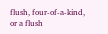flush, four-of-a-kind, or a flush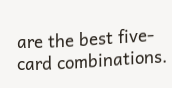are the best five-card combinations.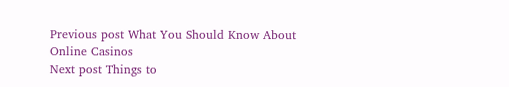Previous post What You Should Know About Online Casinos
Next post Things to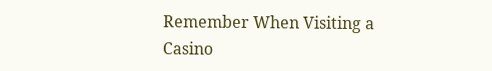Remember When Visiting a Casino